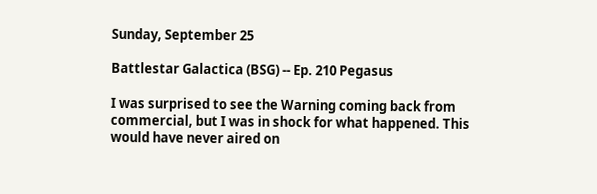Sunday, September 25

Battlestar Galactica (BSG) -- Ep. 210 Pegasus

I was surprised to see the Warning coming back from commercial, but I was in shock for what happened. This would have never aired on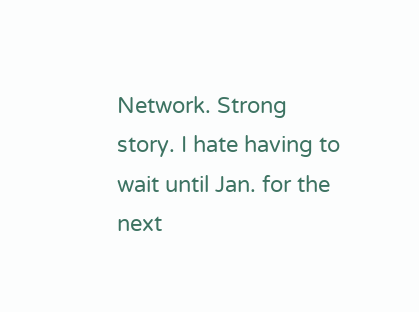Network. Strong story. I hate having to wait until Jan. for the next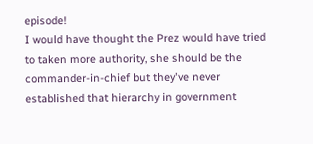episode!
I would have thought the Prez would have tried to taken more authority, she should be the commander-in-chief but they've never established that hierarchy in government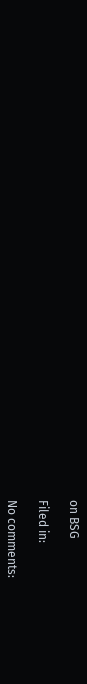on BSG

Filed in:

No comments: